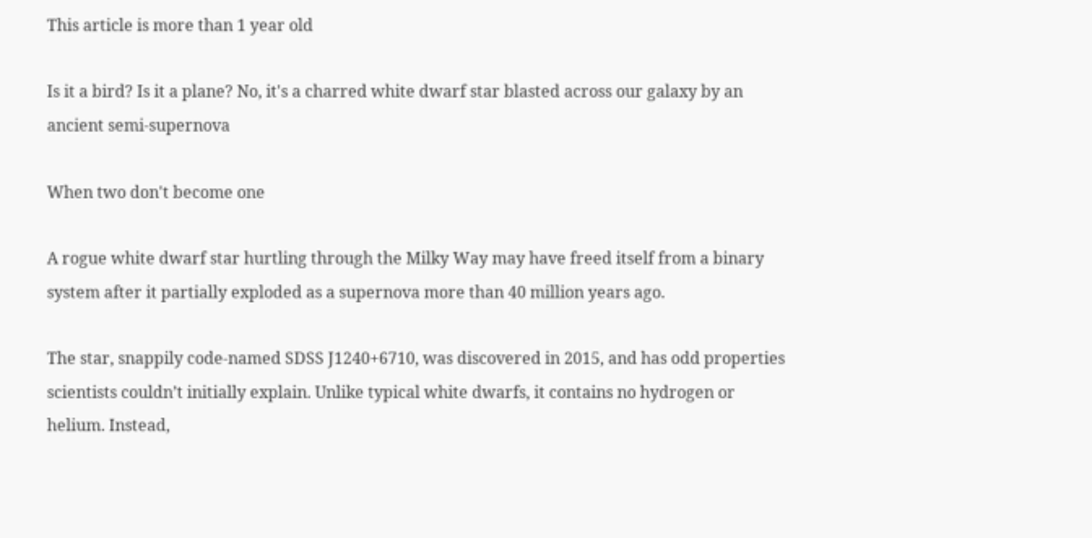This article is more than 1 year old

Is it a bird? Is it a plane? No, it's a charred white dwarf star blasted across our galaxy by an ancient semi-supernova

When two don't become one

A rogue white dwarf star hurtling through the Milky Way may have freed itself from a binary system after it partially exploded as a supernova more than 40 million years ago.

The star, snappily code-named SDSS J1240+6710, was discovered in 2015, and has odd properties scientists couldn’t initially explain. Unlike typical white dwarfs, it contains no hydrogen or helium. Instead,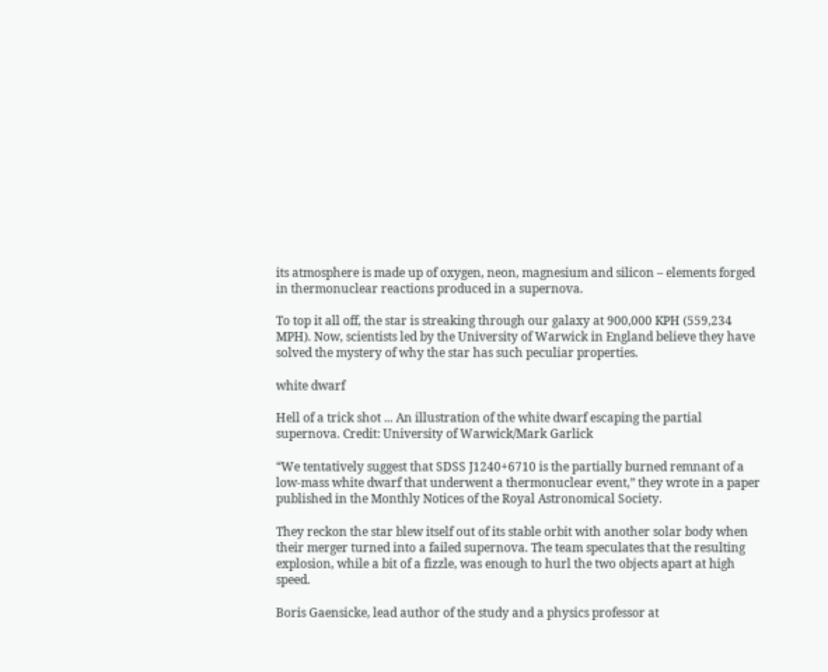its atmosphere is made up of oxygen, neon, magnesium and silicon – elements forged in thermonuclear reactions produced in a supernova.

To top it all off, the star is streaking through our galaxy at 900,000 KPH (559,234 MPH). Now, scientists led by the University of Warwick in England believe they have solved the mystery of why the star has such peculiar properties.

white dwarf

Hell of a trick shot ... An illustration of the white dwarf escaping the partial supernova. Credit: University of Warwick/Mark Garlick

“We tentatively suggest that SDSS J1240+6710 is the partially burned remnant of a low-mass white dwarf that underwent a thermonuclear event,” they wrote in a paper published in the Monthly Notices of the Royal Astronomical Society.

They reckon the star blew itself out of its stable orbit with another solar body when their merger turned into a failed supernova. The team speculates that the resulting explosion, while a bit of a fizzle, was enough to hurl the two objects apart at high speed.

Boris Gaensicke, lead author of the study and a physics professor at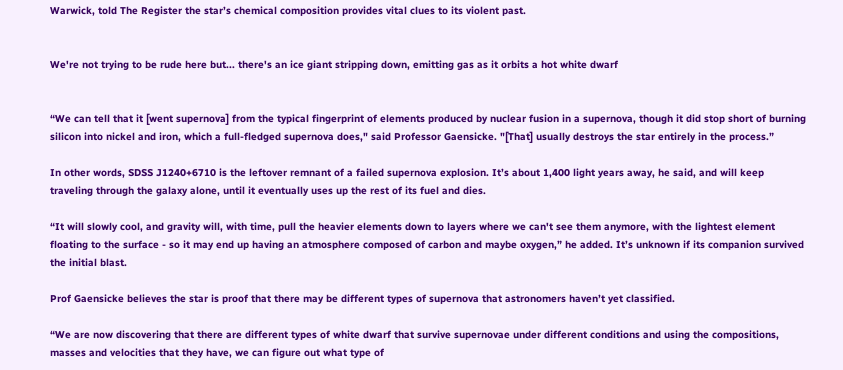Warwick, told The Register the star’s chemical composition provides vital clues to its violent past.


We're not trying to be rude here but... there's an ice giant stripping down, emitting gas as it orbits a hot white dwarf


“We can tell that it [went supernova] from the typical fingerprint of elements produced by nuclear fusion in a supernova, though it did stop short of burning silicon into nickel and iron, which a full-fledged supernova does," said Professor Gaensicke. "[That] usually destroys the star entirely in the process.”

In other words, SDSS J1240+6710 is the leftover remnant of a failed supernova explosion. It’s about 1,400 light years away, he said, and will keep traveling through the galaxy alone, until it eventually uses up the rest of its fuel and dies.

“It will slowly cool, and gravity will, with time, pull the heavier elements down to layers where we can't see them anymore, with the lightest element floating to the surface - so it may end up having an atmosphere composed of carbon and maybe oxygen,” he added. It’s unknown if its companion survived the initial blast.

Prof Gaensicke believes the star is proof that there may be different types of supernova that astronomers haven’t yet classified.

“We are now discovering that there are different types of white dwarf that survive supernovae under different conditions and using the compositions, masses and velocities that they have, we can figure out what type of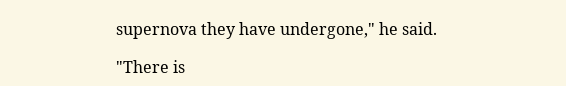supernova they have undergone," he said.

"There is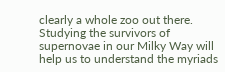clearly a whole zoo out there. Studying the survivors of supernovae in our Milky Way will help us to understand the myriads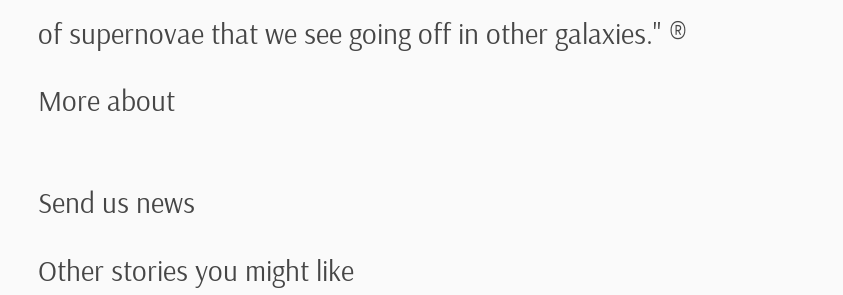of supernovae that we see going off in other galaxies." ®

More about


Send us news

Other stories you might like